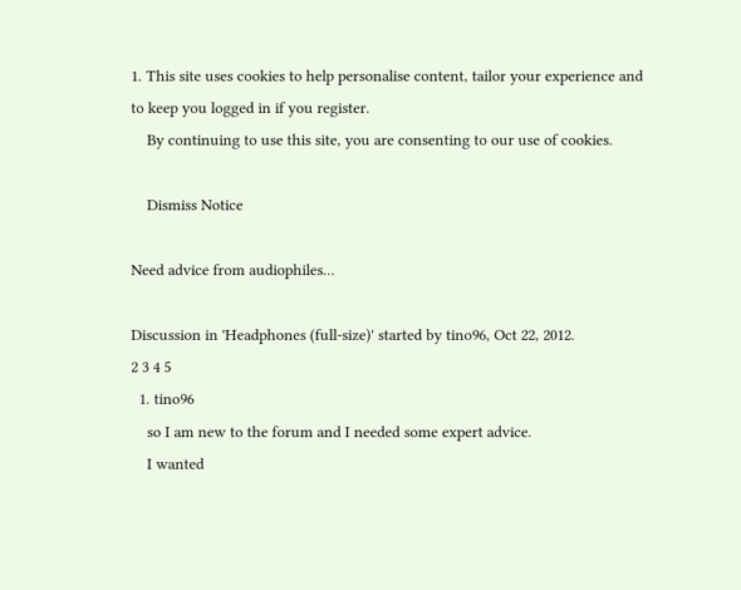1. This site uses cookies to help personalise content, tailor your experience and to keep you logged in if you register.
    By continuing to use this site, you are consenting to our use of cookies.

    Dismiss Notice

Need advice from audiophiles...

Discussion in 'Headphones (full-size)' started by tino96, Oct 22, 2012.
2 3 4 5
  1. tino96
    so I am new to the forum and I needed some expert advice.
    I wanted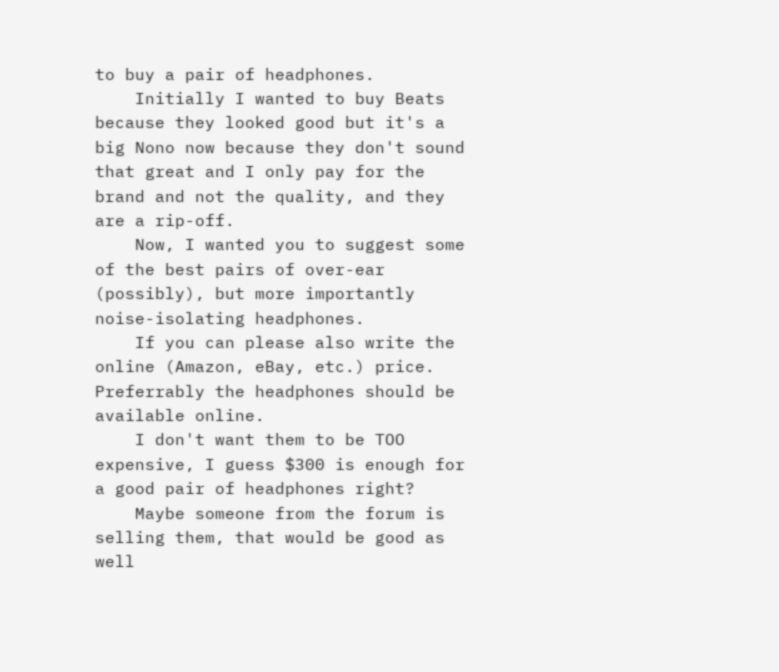to buy a pair of headphones.
    Initially I wanted to buy Beats because they looked good but it's a big Nono now because they don't sound that great and I only pay for the brand and not the quality, and they are a rip-off.
    Now, I wanted you to suggest some of the best pairs of over-ear (possibly), but more importantly noise-isolating headphones.
    If you can please also write the online (Amazon, eBay, etc.) price. Preferrably the headphones should be available online.
    I don't want them to be TOO expensive, I guess $300 is enough for a good pair of headphones right?
    Maybe someone from the forum is selling them, that would be good as well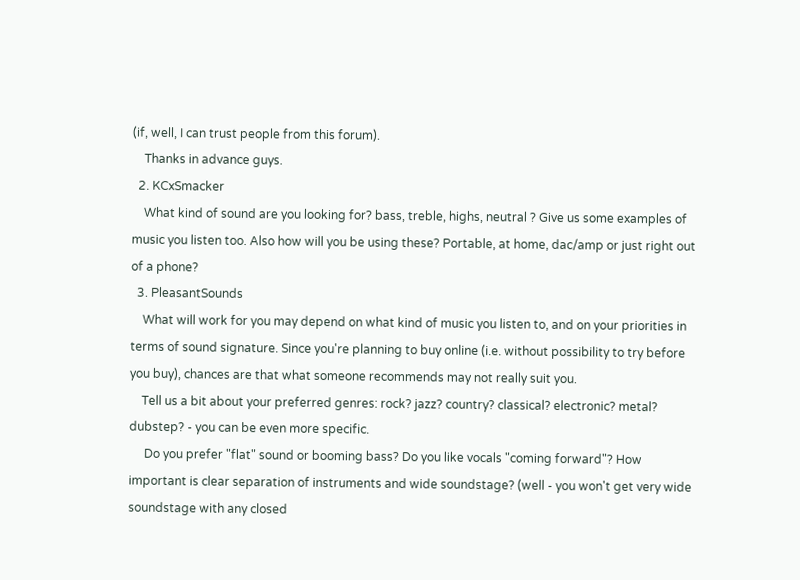(if, well, I can trust people from this forum).
    Thanks in advance guys.
  2. KCxSmacker
    What kind of sound are you looking for? bass, treble, highs, neutral ? Give us some examples of music you listen too. Also how will you be using these? Portable, at home, dac/amp or just right out of a phone?
  3. PleasantSounds
    What will work for you may depend on what kind of music you listen to, and on your priorities in terms of sound signature. Since you're planning to buy online (i.e. without possibility to try before you buy), chances are that what someone recommends may not really suit you.
    Tell us a bit about your preferred genres: rock? jazz? country? classical? electronic? metal? dubstep? - you can be even more specific.
     Do you prefer "flat" sound or booming bass? Do you like vocals "coming forward"? How important is clear separation of instruments and wide soundstage? (well - you won't get very wide soundstage with any closed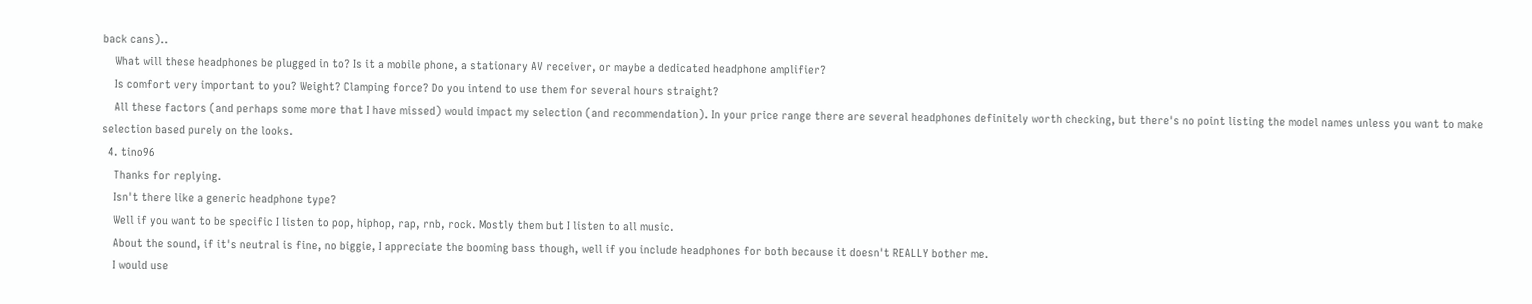back cans)..
    What will these headphones be plugged in to? Is it a mobile phone, a stationary AV receiver, or maybe a dedicated headphone amplifier?
    Is comfort very important to you? Weight? Clamping force? Do you intend to use them for several hours straight?
    All these factors (and perhaps some more that I have missed) would impact my selection (and recommendation). In your price range there are several headphones definitely worth checking, but there's no point listing the model names unless you want to make selection based purely on the looks.
  4. tino96
    Thanks for replying.
    Isn't there like a generic headphone type?
    Well if you want to be specific I listen to pop, hiphop, rap, rnb, rock. Mostly them but I listen to all music.
    About the sound, if it's neutral is fine, no biggie, I appreciate the booming bass though, well if you include headphones for both because it doesn't REALLY bother me.
    I would use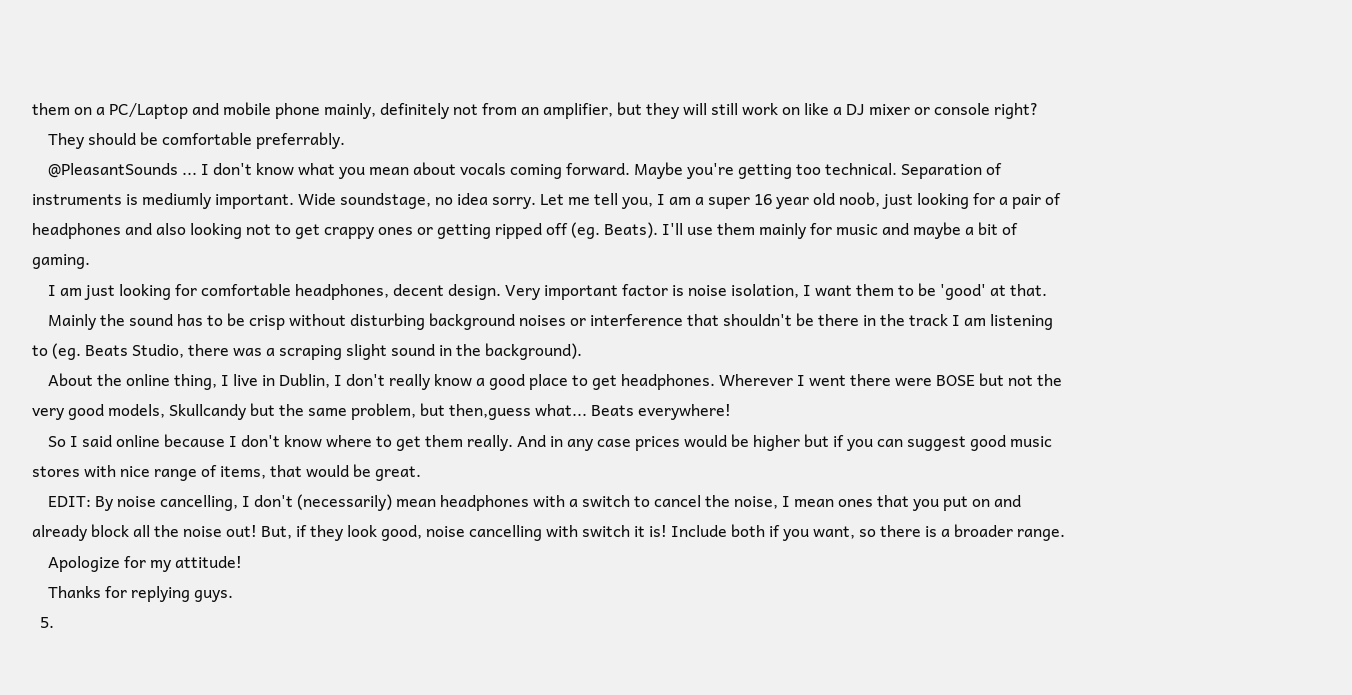them on a PC/Laptop and mobile phone mainly, definitely not from an amplifier, but they will still work on like a DJ mixer or console right?
    They should be comfortable preferrably.
    @PleasantSounds ... I don't know what you mean about vocals coming forward. Maybe you're getting too technical. Separation of instruments is mediumly important. Wide soundstage, no idea sorry. Let me tell you, I am a super 16 year old noob, just looking for a pair of headphones and also looking not to get crappy ones or getting ripped off (eg. Beats). I'll use them mainly for music and maybe a bit of gaming.
    I am just looking for comfortable headphones, decent design. Very important factor is noise isolation, I want them to be 'good' at that.
    Mainly the sound has to be crisp without disturbing background noises or interference that shouldn't be there in the track I am listening to (eg. Beats Studio, there was a scraping slight sound in the background).
    About the online thing, I live in Dublin, I don't really know a good place to get headphones. Wherever I went there were BOSE but not the very good models, Skullcandy but the same problem, but then,guess what... Beats everywhere!
    So I said online because I don't know where to get them really. And in any case prices would be higher but if you can suggest good music stores with nice range of items, that would be great.
    EDIT: By noise cancelling, I don't (necessarily) mean headphones with a switch to cancel the noise, I mean ones that you put on and already block all the noise out! But, if they look good, noise cancelling with switch it is! Include both if you want, so there is a broader range.
    Apologize for my attitude!
    Thanks for replying guys.
  5.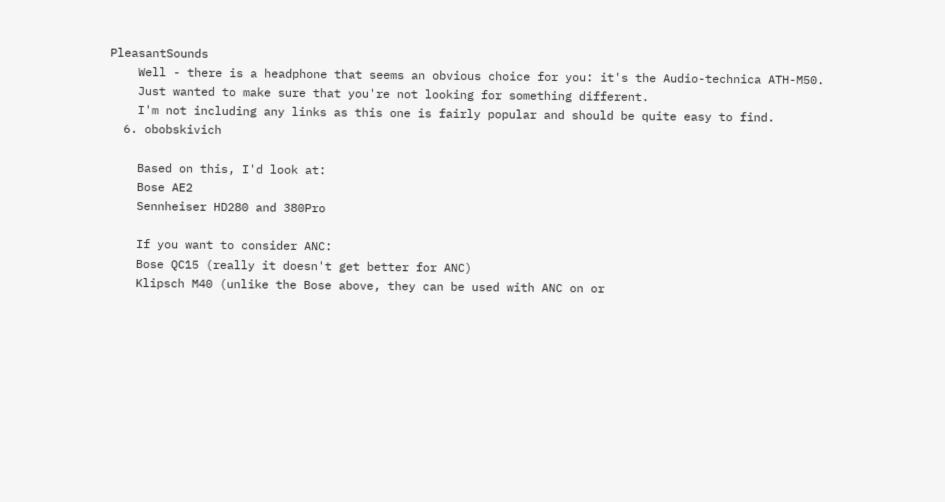PleasantSounds
    Well - there is a headphone that seems an obvious choice for you: it's the Audio-technica ATH-M50.
    Just wanted to make sure that you're not looking for something different.
    I'm not including any links as this one is fairly popular and should be quite easy to find.
  6. obobskivich

    Based on this, I'd look at:
    Bose AE2
    Sennheiser HD280 and 380Pro

    If you want to consider ANC:
    Bose QC15 (really it doesn't get better for ANC)
    Klipsch M40 (unlike the Bose above, they can be used with ANC on or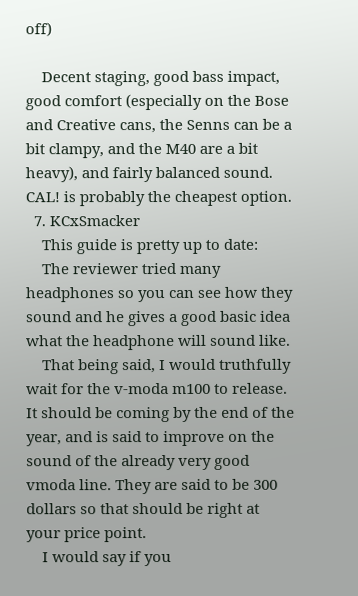off)

    Decent staging, good bass impact, good comfort (especially on the Bose and Creative cans, the Senns can be a bit clampy, and the M40 are a bit heavy), and fairly balanced sound. CAL! is probably the cheapest option.
  7. KCxSmacker
    This guide is pretty up to date:
    The reviewer tried many headphones so you can see how they sound and he gives a good basic idea what the headphone will sound like.
    That being said, I would truthfully wait for the v-moda m100 to release. It should be coming by the end of the year, and is said to improve on the sound of the already very good vmoda line. They are said to be 300 dollars so that should be right at your price point.
    I would say if you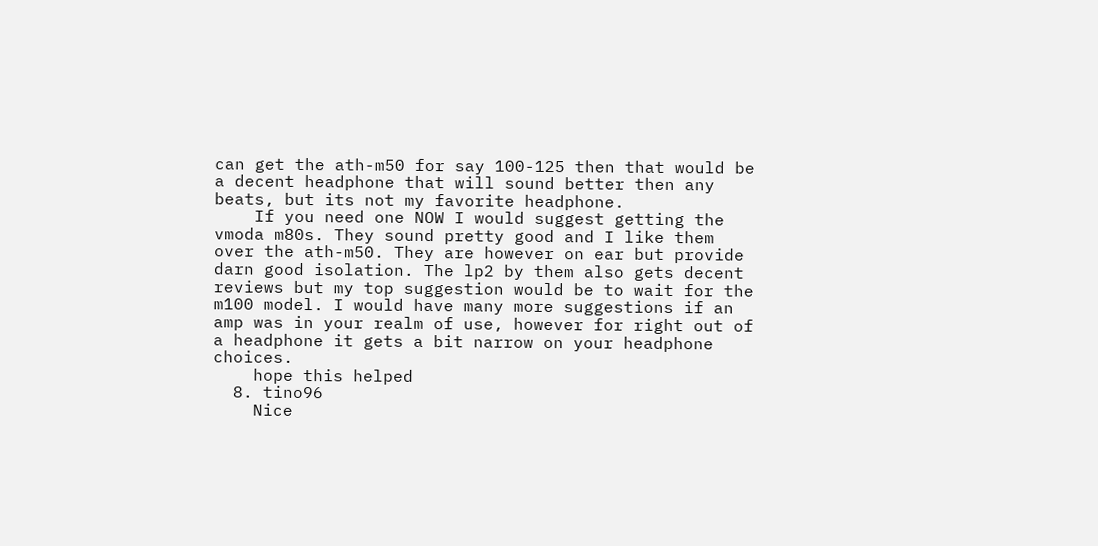can get the ath-m50 for say 100-125 then that would be a decent headphone that will sound better then any beats, but its not my favorite headphone.
    If you need one NOW I would suggest getting the vmoda m80s. They sound pretty good and I like them over the ath-m50. They are however on ear but provide darn good isolation. The lp2 by them also gets decent reviews but my top suggestion would be to wait for the m100 model. I would have many more suggestions if an amp was in your realm of use, however for right out of a headphone it gets a bit narrow on your headphone choices.
    hope this helped
  8. tino96
    Nice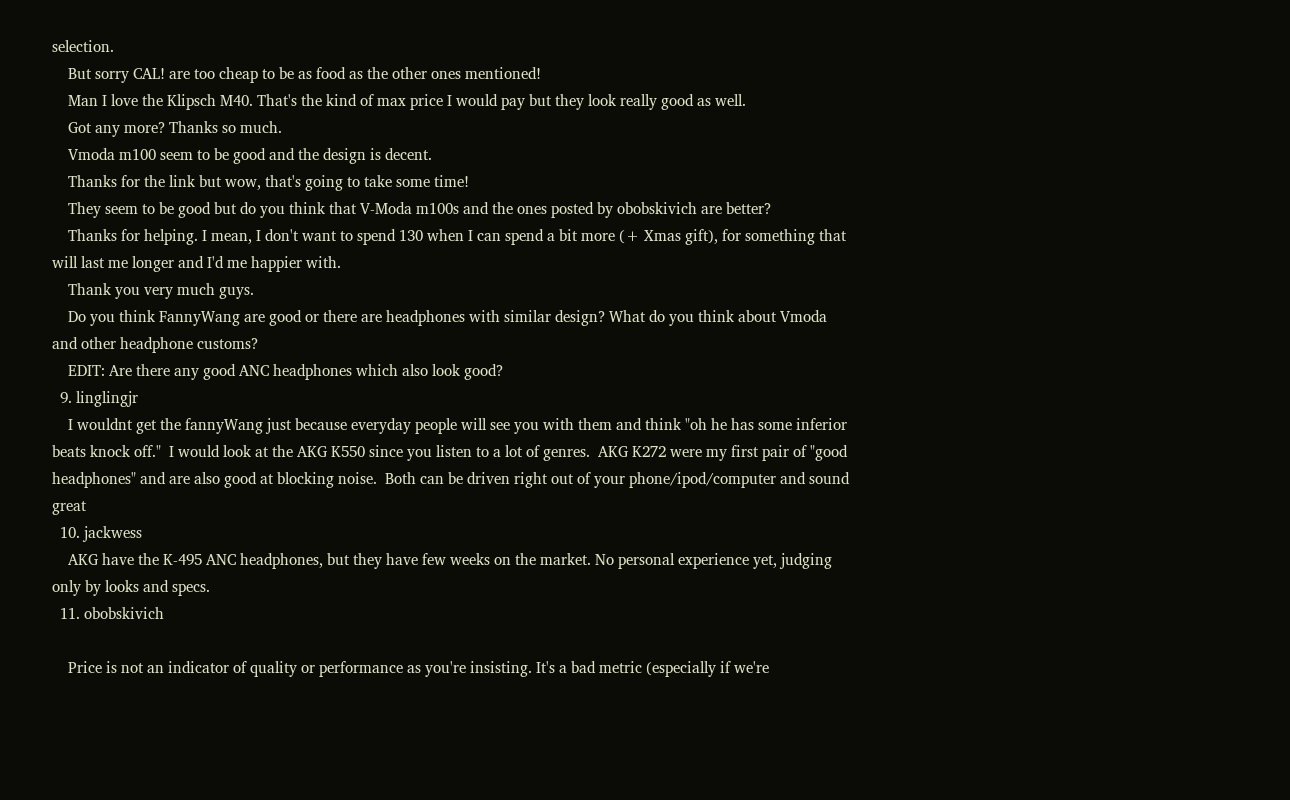selection.
    But sorry CAL! are too cheap to be as food as the other ones mentioned!
    Man I love the Klipsch M40. That's the kind of max price I would pay but they look really good as well.
    Got any more? Thanks so much.
    Vmoda m100 seem to be good and the design is decent.
    Thanks for the link but wow, that's going to take some time!
    They seem to be good but do you think that V-Moda m100s and the ones posted by obobskivich are better?
    Thanks for helping. I mean, I don't want to spend 130 when I can spend a bit more (+ Xmas gift), for something that will last me longer and I'd me happier with.
    Thank you very much guys.
    Do you think FannyWang are good or there are headphones with similar design? What do you think about Vmoda and other headphone customs?
    EDIT: Are there any good ANC headphones which also look good?
  9. linglingjr
    I wouldnt get the fannyWang just because everyday people will see you with them and think "oh he has some inferior beats knock off."  I would look at the AKG K550 since you listen to a lot of genres.  AKG K272 were my first pair of "good headphones" and are also good at blocking noise.  Both can be driven right out of your phone/ipod/computer and sound great
  10. jackwess
    AKG have the K-495 ANC headphones, but they have few weeks on the market. No personal experience yet, judging only by looks and specs.
  11. obobskivich

    Price is not an indicator of quality or performance as you're insisting. It's a bad metric (especially if we're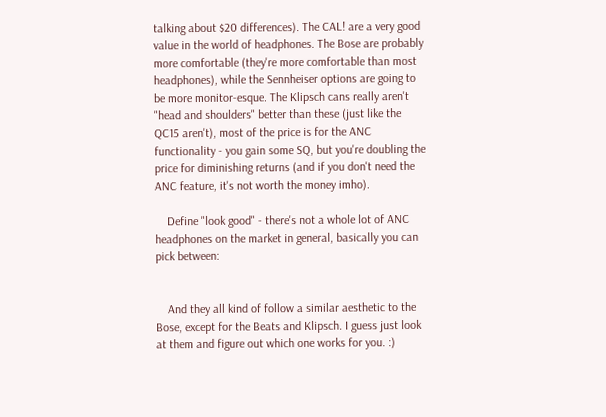talking about $20 differences). The CAL! are a very good value in the world of headphones. The Bose are probably more comfortable (they're more comfortable than most headphones), while the Sennheiser options are going to be more monitor-esque. The Klipsch cans really aren't "head and shoulders" better than these (just like the QC15 aren't), most of the price is for the ANC functionality - you gain some SQ, but you're doubling the price for diminishing returns (and if you don't need the ANC feature, it's not worth the money imho).

    Define "look good" - there's not a whole lot of ANC headphones on the market in general, basically you can pick between:


    And they all kind of follow a similar aesthetic to the Bose, except for the Beats and Klipsch. I guess just look at them and figure out which one works for you. :)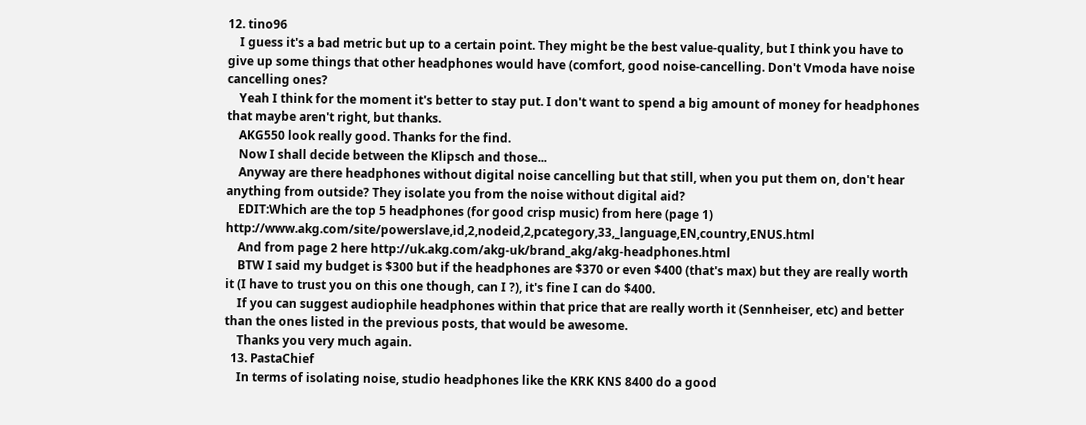12. tino96
    I guess it's a bad metric but up to a certain point. They might be the best value-quality, but I think you have to give up some things that other headphones would have (comfort, good noise-cancelling. Don't Vmoda have noise cancelling ones?
    Yeah I think for the moment it's better to stay put. I don't want to spend a big amount of money for headphones that maybe aren't right, but thanks.
    AKG550 look really good. Thanks for the find.
    Now I shall decide between the Klipsch and those...
    Anyway are there headphones without digital noise cancelling but that still, when you put them on, don't hear anything from outside? They isolate you from the noise without digital aid?
    EDIT:Which are the top 5 headphones (for good crisp music) from here (page 1) http://www.akg.com/site/powerslave,id,2,nodeid,2,pcategory,33,_language,EN,country,ENUS.html
    And from page 2 here http://uk.akg.com/akg-uk/brand_akg/akg-headphones.html
    BTW I said my budget is $300 but if the headphones are $370 or even $400 (that's max) but they are really worth it (I have to trust you on this one though, can I ?), it's fine I can do $400.
    If you can suggest audiophile headphones within that price that are really worth it (Sennheiser, etc) and better than the ones listed in the previous posts, that would be awesome.
    Thanks you very much again.
  13. PastaChief
    In terms of isolating noise, studio headphones like the KRK KNS 8400 do a good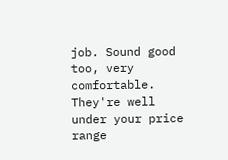job. Sound good too, very comfortable. They're well under your price range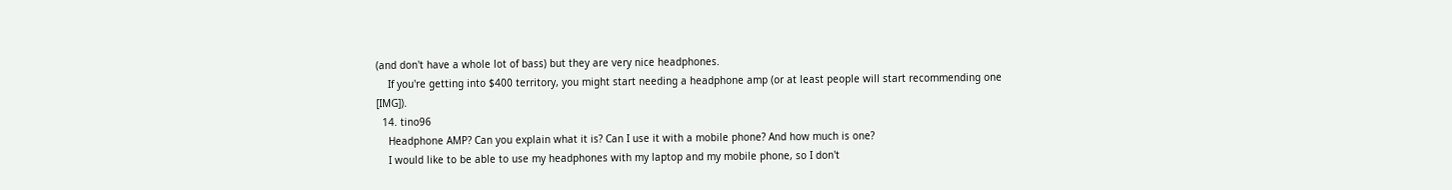(and don't have a whole lot of bass) but they are very nice headphones.
    If you're getting into $400 territory, you might start needing a headphone amp (or at least people will start recommending one [IMG]).
  14. tino96
    Headphone AMP? Can you explain what it is? Can I use it with a mobile phone? And how much is one?
    I would like to be able to use my headphones with my laptop and my mobile phone, so I don't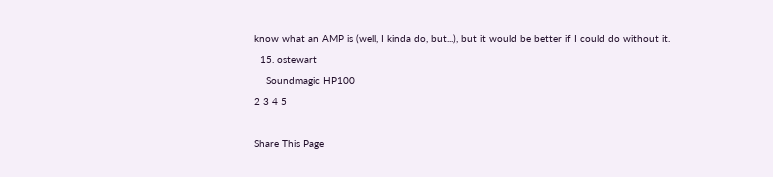know what an AMP is (well, I kinda do, but...), but it would be better if I could do without it.
  15. ostewart
    Soundmagic HP100
2 3 4 5

Share This Page